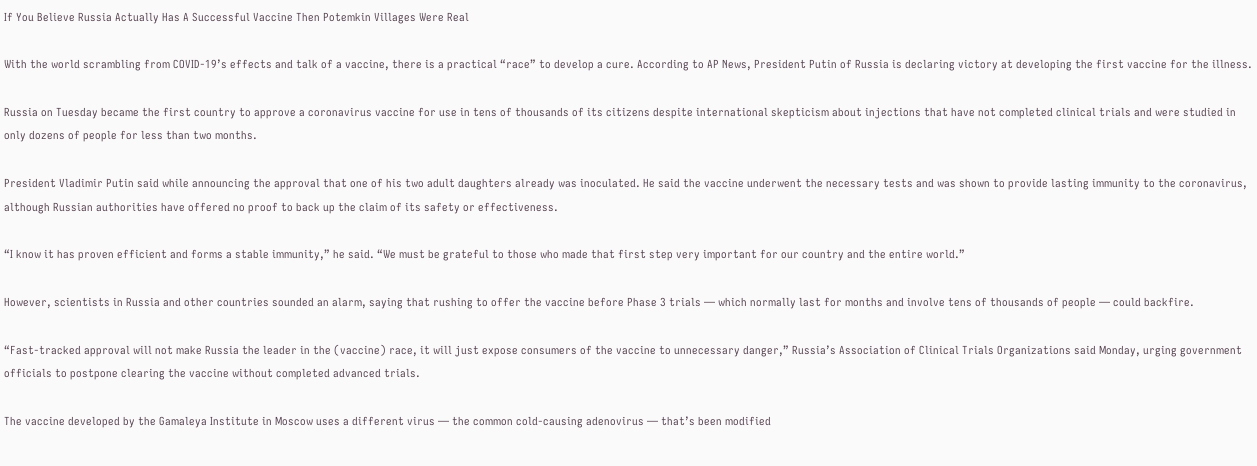If You Believe Russia Actually Has A Successful Vaccine Then Potemkin Villages Were Real

With the world scrambling from COVID-19’s effects and talk of a vaccine, there is a practical “race” to develop a cure. According to AP News, President Putin of Russia is declaring victory at developing the first vaccine for the illness.

Russia on Tuesday became the first country to approve a coronavirus vaccine for use in tens of thousands of its citizens despite international skepticism about injections that have not completed clinical trials and were studied in only dozens of people for less than two months.

President Vladimir Putin said while announcing the approval that one of his two adult daughters already was inoculated. He said the vaccine underwent the necessary tests and was shown to provide lasting immunity to the coronavirus, although Russian authorities have offered no proof to back up the claim of its safety or effectiveness.

“I know it has proven efficient and forms a stable immunity,” he said. “We must be grateful to those who made that first step very important for our country and the entire world.”

However, scientists in Russia and other countries sounded an alarm, saying that rushing to offer the vaccine before Phase 3 trials — which normally last for months and involve tens of thousands of people — could backfire.

“Fast-tracked approval will not make Russia the leader in the (vaccine) race, it will just expose consumers of the vaccine to unnecessary danger,” Russia’s Association of Clinical Trials Organizations said Monday, urging government officials to postpone clearing the vaccine without completed advanced trials.

The vaccine developed by the Gamaleya Institute in Moscow uses a different virus — the common cold-causing adenovirus — that’s been modified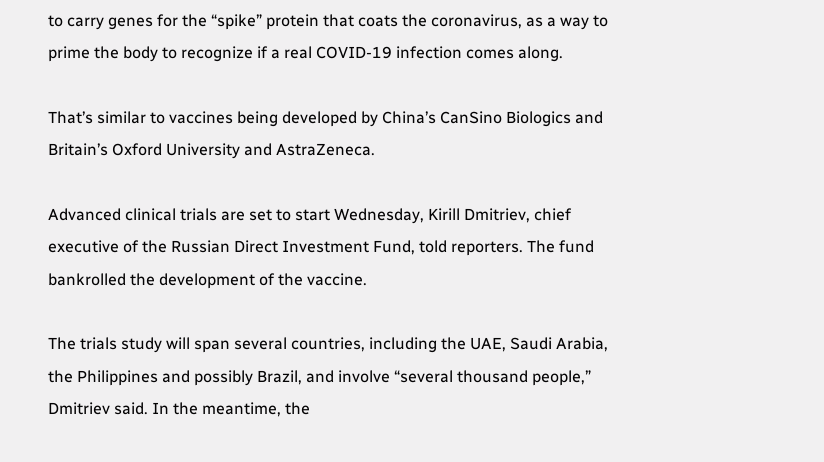to carry genes for the “spike” protein that coats the coronavirus, as a way to prime the body to recognize if a real COVID-19 infection comes along.

That’s similar to vaccines being developed by China’s CanSino Biologics and Britain’s Oxford University and AstraZeneca.

Advanced clinical trials are set to start Wednesday, Kirill Dmitriev, chief executive of the Russian Direct Investment Fund, told reporters. The fund bankrolled the development of the vaccine.

The trials study will span several countries, including the UAE, Saudi Arabia, the Philippines and possibly Brazil, and involve “several thousand people,” Dmitriev said. In the meantime, the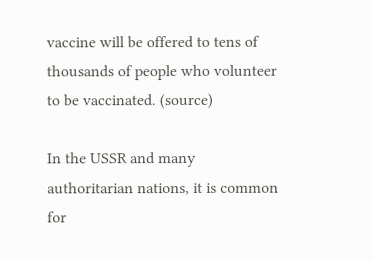vaccine will be offered to tens of thousands of people who volunteer to be vaccinated. (source)

In the USSR and many authoritarian nations, it is common for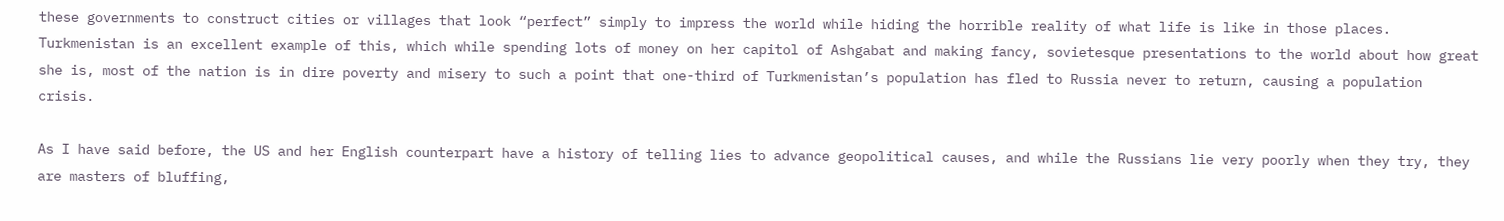these governments to construct cities or villages that look “perfect” simply to impress the world while hiding the horrible reality of what life is like in those places. Turkmenistan is an excellent example of this, which while spending lots of money on her capitol of Ashgabat and making fancy, sovietesque presentations to the world about how great she is, most of the nation is in dire poverty and misery to such a point that one-third of Turkmenistan’s population has fled to Russia never to return, causing a population crisis.

As I have said before, the US and her English counterpart have a history of telling lies to advance geopolitical causes, and while the Russians lie very poorly when they try, they are masters of bluffing,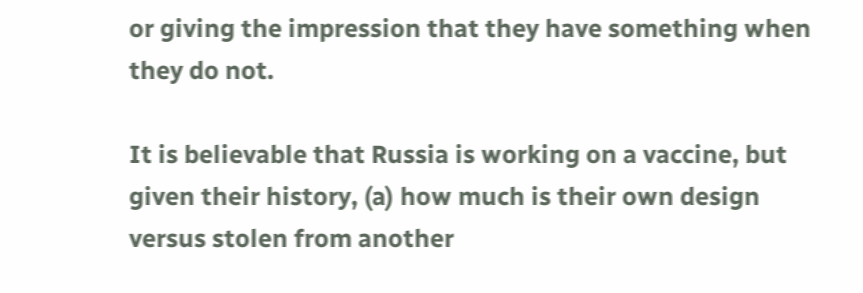or giving the impression that they have something when they do not.

It is believable that Russia is working on a vaccine, but given their history, (a) how much is their own design versus stolen from another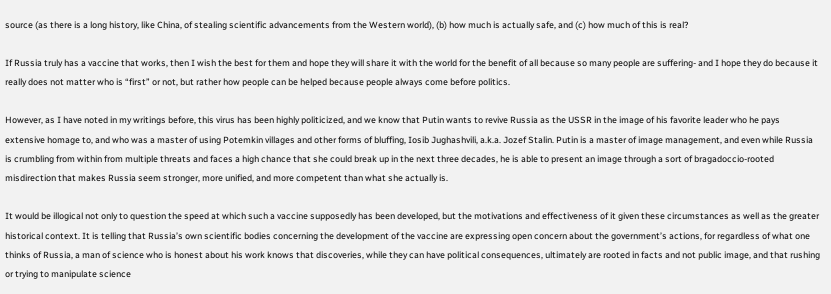source (as there is a long history, like China, of stealing scientific advancements from the Western world), (b) how much is actually safe, and (c) how much of this is real?

If Russia truly has a vaccine that works, then I wish the best for them and hope they will share it with the world for the benefit of all because so many people are suffering- and I hope they do because it really does not matter who is “first” or not, but rather how people can be helped because people always come before politics.

However, as I have noted in my writings before, this virus has been highly politicized, and we know that Putin wants to revive Russia as the USSR in the image of his favorite leader who he pays extensive homage to, and who was a master of using Potemkin villages and other forms of bluffing, Iosib Jughashvili, a.k.a. Jozef Stalin. Putin is a master of image management, and even while Russia is crumbling from within from multiple threats and faces a high chance that she could break up in the next three decades, he is able to present an image through a sort of bragadoccio-rooted misdirection that makes Russia seem stronger, more unified, and more competent than what she actually is.

It would be illogical not only to question the speed at which such a vaccine supposedly has been developed, but the motivations and effectiveness of it given these circumstances as well as the greater historical context. It is telling that Russia’s own scientific bodies concerning the development of the vaccine are expressing open concern about the government’s actions, for regardless of what one thinks of Russia, a man of science who is honest about his work knows that discoveries, while they can have political consequences, ultimately are rooted in facts and not public image, and that rushing or trying to manipulate science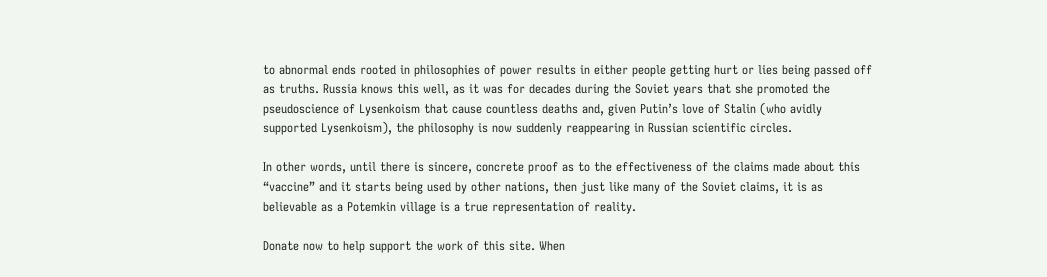to abnormal ends rooted in philosophies of power results in either people getting hurt or lies being passed off as truths. Russia knows this well, as it was for decades during the Soviet years that she promoted the pseudoscience of Lysenkoism that cause countless deaths and, given Putin’s love of Stalin (who avidly supported Lysenkoism), the philosophy is now suddenly reappearing in Russian scientific circles.

In other words, until there is sincere, concrete proof as to the effectiveness of the claims made about this “vaccine” and it starts being used by other nations, then just like many of the Soviet claims, it is as believable as a Potemkin village is a true representation of reality.

Donate now to help support the work of this site. When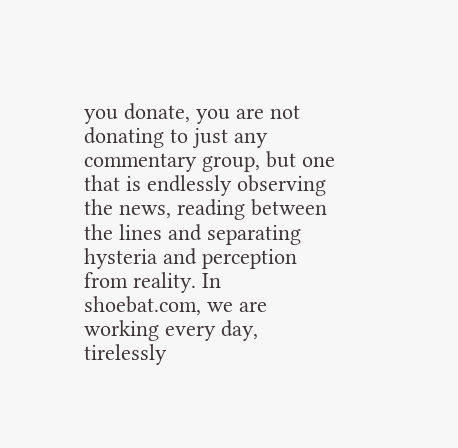you donate, you are not donating to just any commentary group, but one that is endlessly observing the news, reading between the lines and separating hysteria and perception from reality. In shoebat.com, we are working every day, tirelessly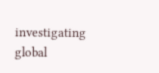investigating global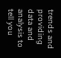trends and providing data and analysis to tell you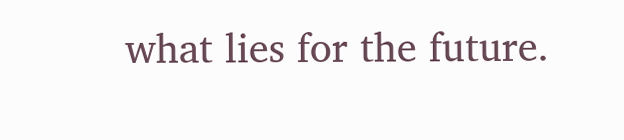what lies for the future.